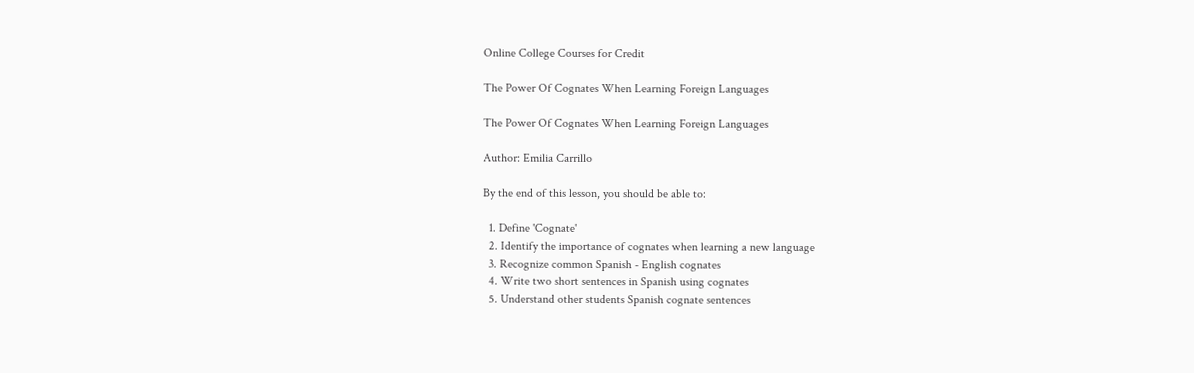Online College Courses for Credit

The Power Of Cognates When Learning Foreign Languages

The Power Of Cognates When Learning Foreign Languages

Author: Emilia Carrillo

By the end of this lesson, you should be able to:

  1. Define 'Cognate'
  2. Identify the importance of cognates when learning a new language
  3. Recognize common Spanish - English cognates
  4. Write two short sentences in Spanish using cognates
  5. Understand other students Spanish cognate sentences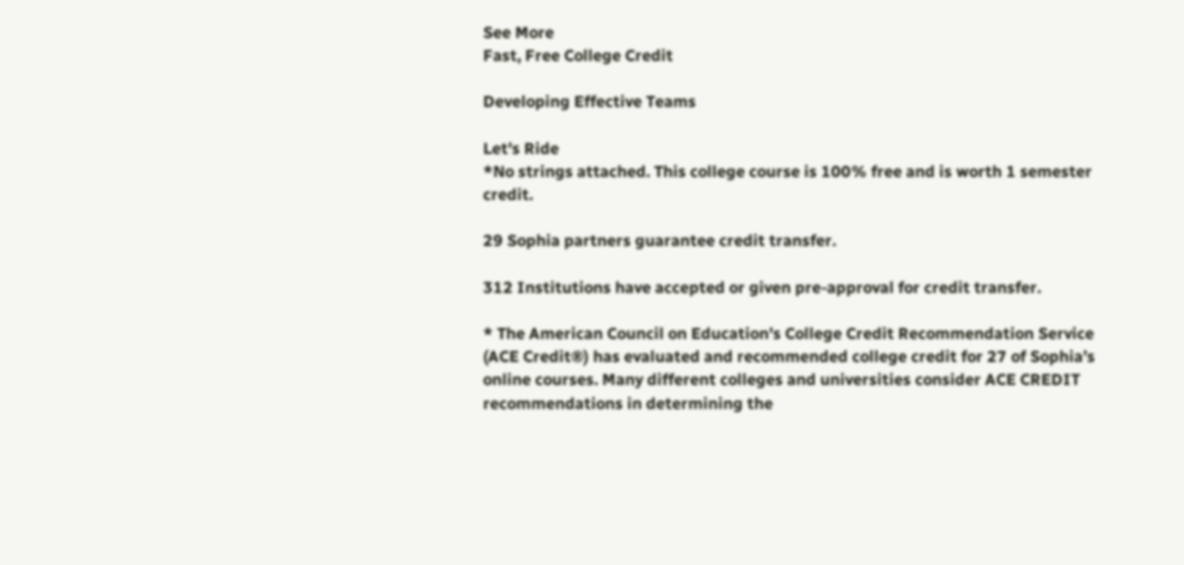See More
Fast, Free College Credit

Developing Effective Teams

Let's Ride
*No strings attached. This college course is 100% free and is worth 1 semester credit.

29 Sophia partners guarantee credit transfer.

312 Institutions have accepted or given pre-approval for credit transfer.

* The American Council on Education's College Credit Recommendation Service (ACE Credit®) has evaluated and recommended college credit for 27 of Sophia’s online courses. Many different colleges and universities consider ACE CREDIT recommendations in determining the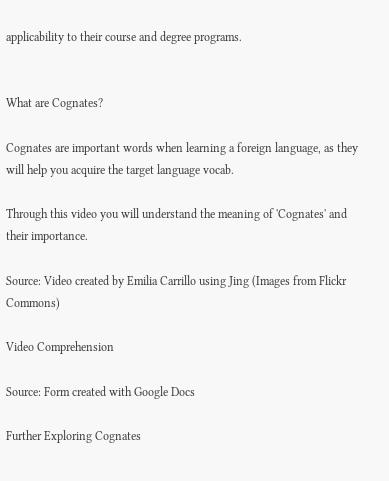applicability to their course and degree programs.


What are Cognates?

Cognates are important words when learning a foreign language, as they will help you acquire the target language vocab.

Through this video you will understand the meaning of 'Cognates' and their importance.

Source: Video created by Emilia Carrillo using Jing (Images from Flickr Commons)

Video Comprehension

Source: Form created with Google Docs

Further Exploring Cognates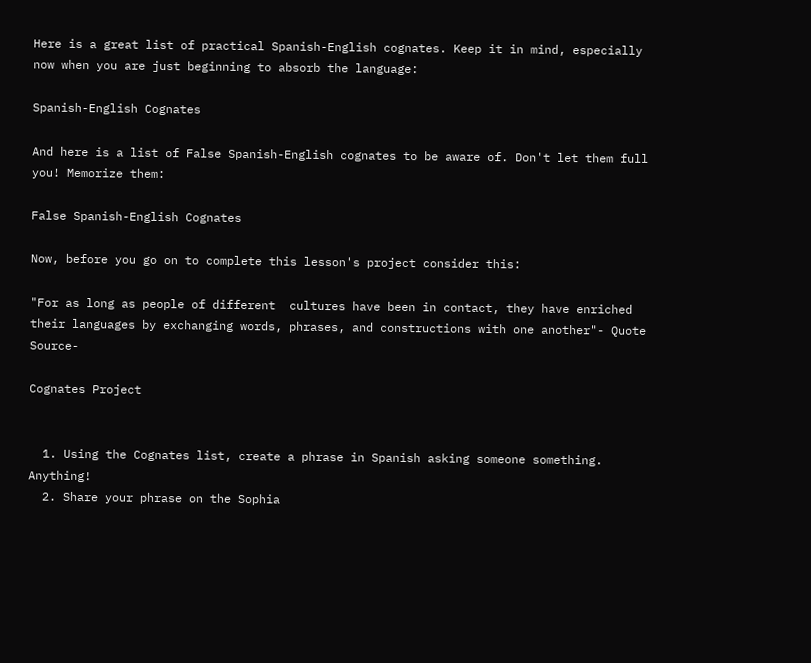Here is a great list of practical Spanish-English cognates. Keep it in mind, especially now when you are just beginning to absorb the language:

Spanish-English Cognates

And here is a list of False Spanish-English cognates to be aware of. Don't let them full you! Memorize them:

False Spanish-English Cognates

Now, before you go on to complete this lesson's project consider this:

"For as long as people of different  cultures have been in contact, they have enriched their languages by exchanging words, phrases, and constructions with one another"- Quote Source-

Cognates Project


  1. Using the Cognates list, create a phrase in Spanish asking someone something. Anything!
  2. Share your phrase on the Sophia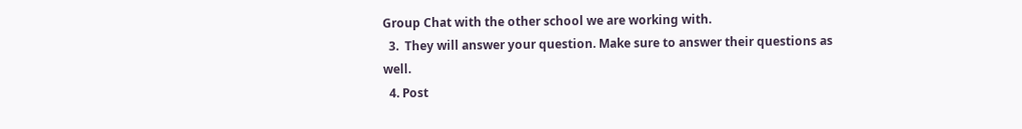Group Chat with the other school we are working with.
  3.  They will answer your question. Make sure to answer their questions as well.
  4. Post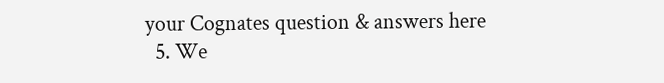your Cognates question & answers here
  5. We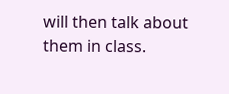will then talk about them in class.